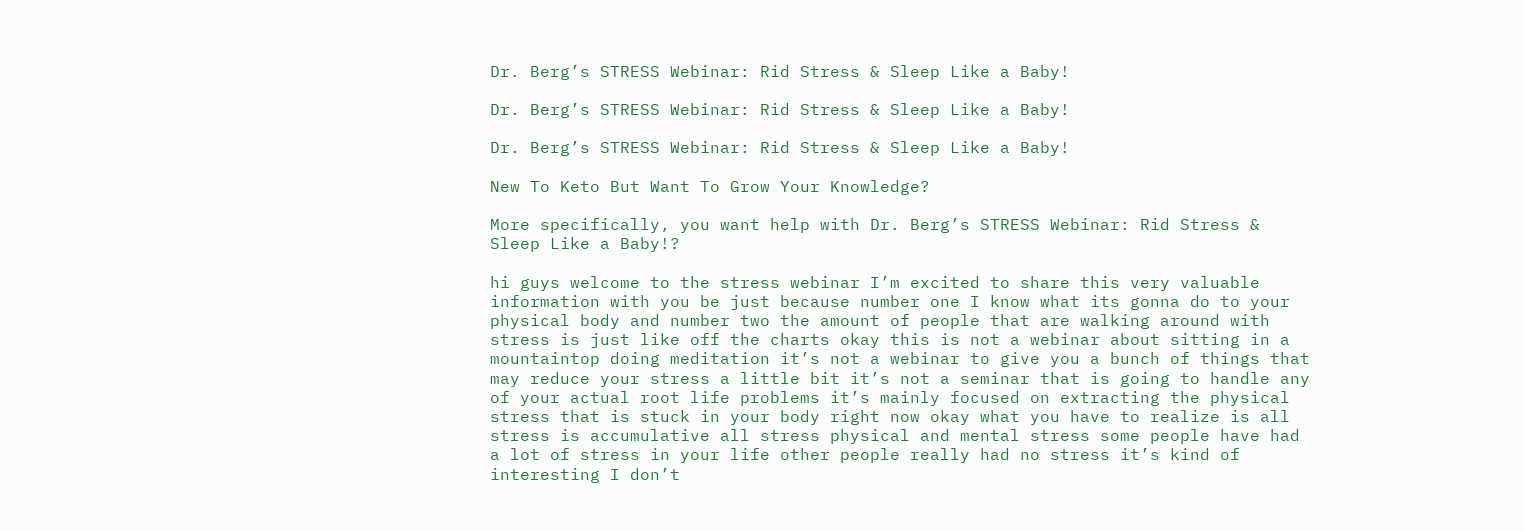Dr. Berg’s STRESS Webinar: Rid Stress & Sleep Like a Baby!

Dr. Berg’s STRESS Webinar: Rid Stress & Sleep Like a Baby!

Dr. Berg’s STRESS Webinar: Rid Stress & Sleep Like a Baby!

New To Keto But Want To Grow Your Knowledge?

More specifically, you want help with Dr. Berg’s STRESS Webinar: Rid Stress & Sleep Like a Baby!?

hi guys welcome to the stress webinar I’m excited to share this very valuable information with you be just because number one I know what its gonna do to your physical body and number two the amount of people that are walking around with stress is just like off the charts okay this is not a webinar about sitting in a mountaintop doing meditation it’s not a webinar to give you a bunch of things that may reduce your stress a little bit it’s not a seminar that is going to handle any of your actual root life problems it’s mainly focused on extracting the physical stress that is stuck in your body right now okay what you have to realize is all stress is accumulative all stress physical and mental stress some people have had a lot of stress in your life other people really had no stress it’s kind of interesting I don’t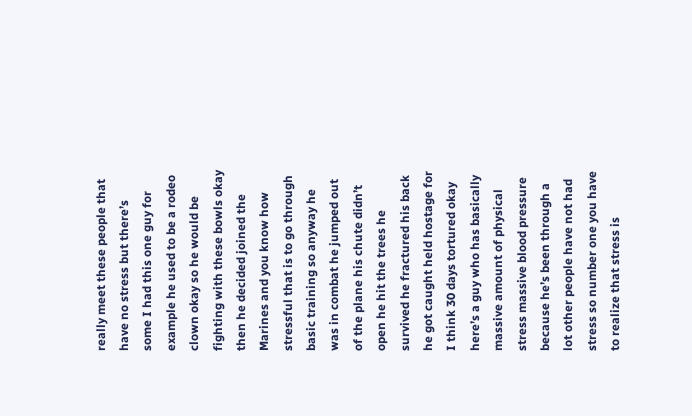really meet these people that have no stress but there’s some I had this one guy for example he used to be a rodeo clown okay so he would be fighting with these bowls okay then he decided joined the Marines and you know how stressful that is to go through basic training so anyway he was in combat he jumped out of the plane his chute didn’t open he hit the trees he survived he fractured his back he got caught held hostage for I think 30 days tortured okay here’s a guy who has basically massive amount of physical stress massive blood pressure because he’s been through a lot other people have not had stress so number one you have to realize that stress is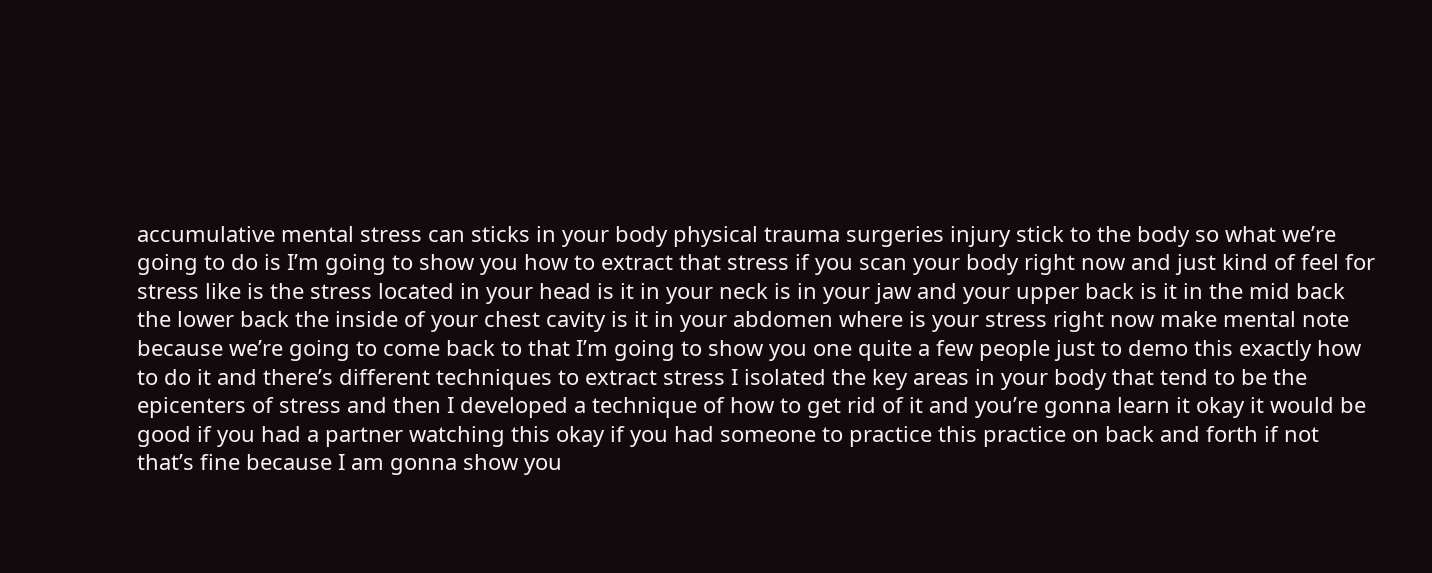accumulative mental stress can sticks in your body physical trauma surgeries injury stick to the body so what we’re going to do is I’m going to show you how to extract that stress if you scan your body right now and just kind of feel for stress like is the stress located in your head is it in your neck is in your jaw and your upper back is it in the mid back the lower back the inside of your chest cavity is it in your abdomen where is your stress right now make mental note because we’re going to come back to that I’m going to show you one quite a few people just to demo this exactly how to do it and there’s different techniques to extract stress I isolated the key areas in your body that tend to be the epicenters of stress and then I developed a technique of how to get rid of it and you’re gonna learn it okay it would be good if you had a partner watching this okay if you had someone to practice this practice on back and forth if not that’s fine because I am gonna show you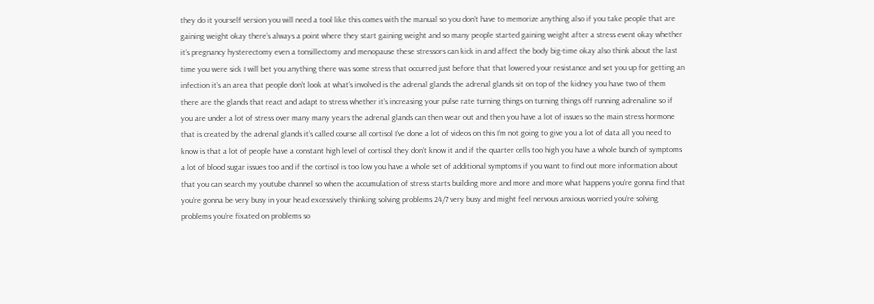they do it yourself version you will need a tool like this comes with the manual so you don’t have to memorize anything also if you take people that are gaining weight okay there’s always a point where they start gaining weight and so many people started gaining weight after a stress event okay whether it’s pregnancy hysterectomy even a tonsillectomy and menopause these stressors can kick in and affect the body big-time okay also think about the last time you were sick I will bet you anything there was some stress that occurred just before that that lowered your resistance and set you up for getting an infection it’s an area that people don’t look at what’s involved is the adrenal glands the adrenal glands sit on top of the kidney you have two of them there are the glands that react and adapt to stress whether it’s increasing your pulse rate turning things on turning things off running adrenaline so if you are under a lot of stress over many many years the adrenal glands can then wear out and then you have a lot of issues so the main stress hormone that is created by the adrenal glands it’s called course all cortisol I’ve done a lot of videos on this I’m not going to give you a lot of data all you need to know is that a lot of people have a constant high level of cortisol they don’t know it and if the quarter cells too high you have a whole bunch of symptoms a lot of blood sugar issues too and if the cortisol is too low you have a whole set of additional symptoms if you want to find out more information about that you can search my youtube channel so when the accumulation of stress starts building more and more and more what happens you’re gonna find that you’re gonna be very busy in your head excessively thinking solving problems 24/7 very busy and might feel nervous anxious worried you’re solving problems you’re fixated on problems so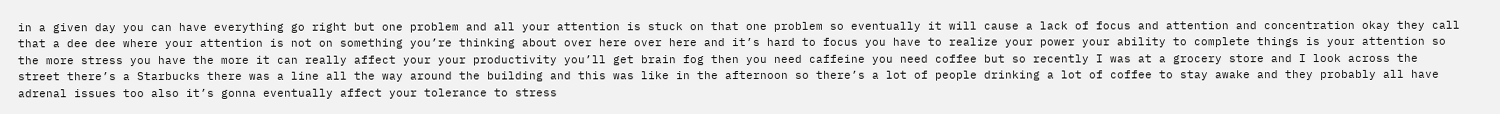in a given day you can have everything go right but one problem and all your attention is stuck on that one problem so eventually it will cause a lack of focus and attention and concentration okay they call that a dee dee where your attention is not on something you’re thinking about over here over here and it’s hard to focus you have to realize your power your ability to complete things is your attention so the more stress you have the more it can really affect your your productivity you’ll get brain fog then you need caffeine you need coffee but so recently I was at a grocery store and I look across the street there’s a Starbucks there was a line all the way around the building and this was like in the afternoon so there’s a lot of people drinking a lot of coffee to stay awake and they probably all have adrenal issues too also it’s gonna eventually affect your tolerance to stress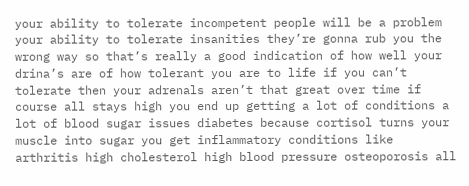your ability to tolerate incompetent people will be a problem your ability to tolerate insanities they’re gonna rub you the wrong way so that’s really a good indication of how well your drina’s are of how tolerant you are to life if you can’t tolerate then your adrenals aren’t that great over time if course all stays high you end up getting a lot of conditions a lot of blood sugar issues diabetes because cortisol turns your muscle into sugar you get inflammatory conditions like arthritis high cholesterol high blood pressure osteoporosis all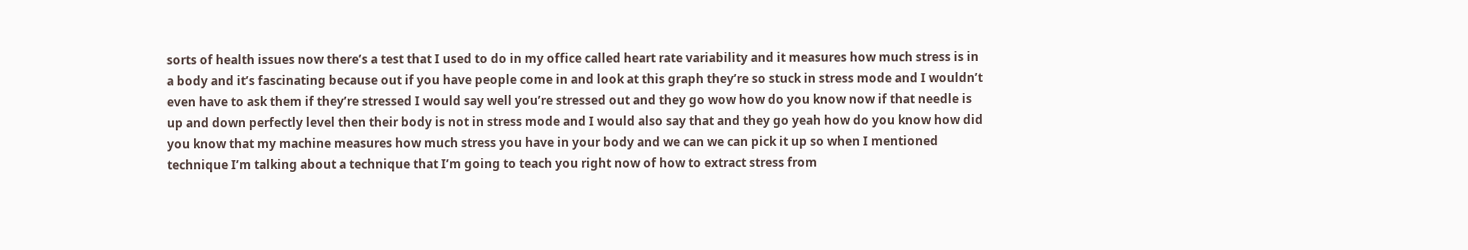sorts of health issues now there’s a test that I used to do in my office called heart rate variability and it measures how much stress is in a body and it’s fascinating because out if you have people come in and look at this graph they’re so stuck in stress mode and I wouldn’t even have to ask them if they’re stressed I would say well you’re stressed out and they go wow how do you know now if that needle is up and down perfectly level then their body is not in stress mode and I would also say that and they go yeah how do you know how did you know that my machine measures how much stress you have in your body and we can we can pick it up so when I mentioned technique I’m talking about a technique that I’m going to teach you right now of how to extract stress from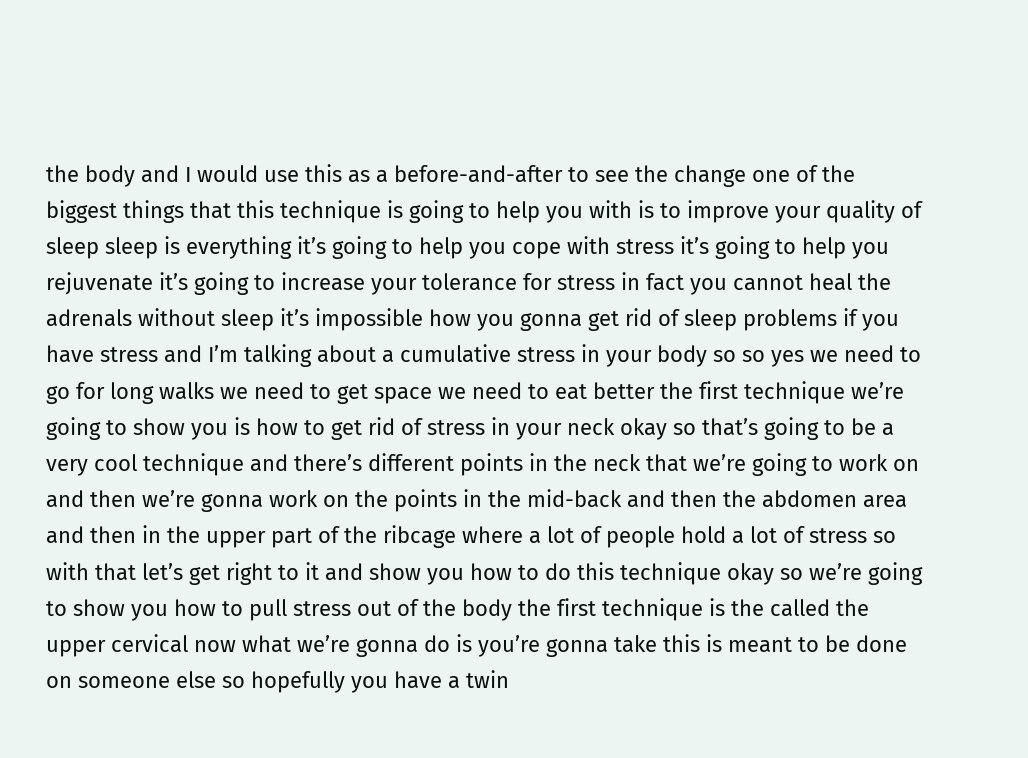the body and I would use this as a before-and-after to see the change one of the biggest things that this technique is going to help you with is to improve your quality of sleep sleep is everything it’s going to help you cope with stress it’s going to help you rejuvenate it’s going to increase your tolerance for stress in fact you cannot heal the adrenals without sleep it’s impossible how you gonna get rid of sleep problems if you have stress and I’m talking about a cumulative stress in your body so so yes we need to go for long walks we need to get space we need to eat better the first technique we’re going to show you is how to get rid of stress in your neck okay so that’s going to be a very cool technique and there’s different points in the neck that we’re going to work on and then we’re gonna work on the points in the mid-back and then the abdomen area and then in the upper part of the ribcage where a lot of people hold a lot of stress so with that let’s get right to it and show you how to do this technique okay so we’re going to show you how to pull stress out of the body the first technique is the called the upper cervical now what we’re gonna do is you’re gonna take this is meant to be done on someone else so hopefully you have a twin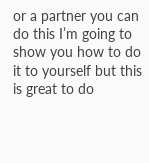or a partner you can do this I’m going to show you how to do it to yourself but this is great to do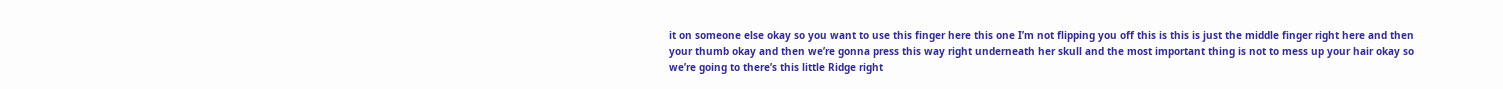it on someone else okay so you want to use this finger here this one I’m not flipping you off this is this is just the middle finger right here and then your thumb okay and then we’re gonna press this way right underneath her skull and the most important thing is not to mess up your hair okay so we’re going to there’s this little Ridge right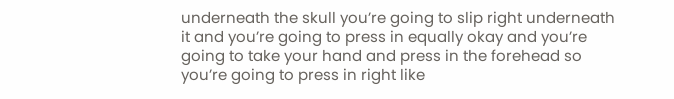underneath the skull you’re going to slip right underneath it and you’re going to press in equally okay and you’re going to take your hand and press in the forehead so you’re going to press in right like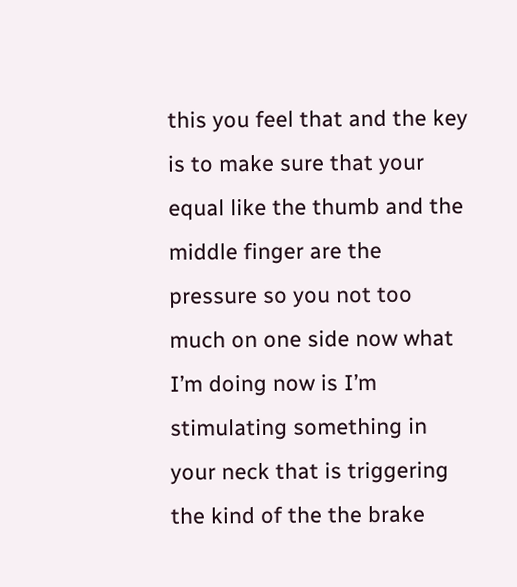this you feel that and the key is to make sure that your equal like the thumb and the middle finger are the pressure so you not too much on one side now what I’m doing now is I’m stimulating something in your neck that is triggering the kind of the the brake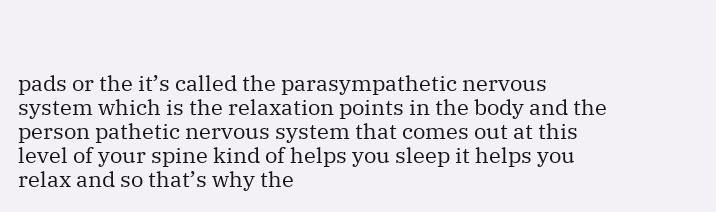pads or the it’s called the parasympathetic nervous system which is the relaxation points in the body and the person pathetic nervous system that comes out at this level of your spine kind of helps you sleep it helps you relax and so that’s why the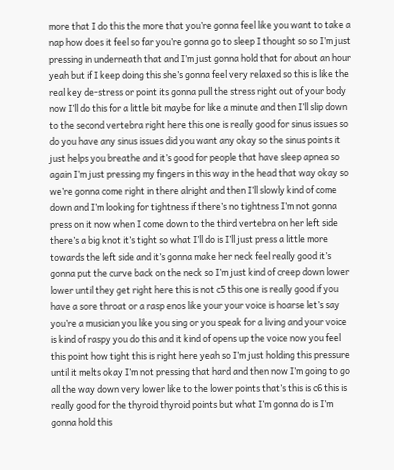more that I do this the more that you’re gonna feel like you want to take a nap how does it feel so far you’re gonna go to sleep I thought so so I’m just pressing in underneath that and I’m just gonna hold that for about an hour yeah but if I keep doing this she’s gonna feel very relaxed so this is like the real key de-stress or point its gonna pull the stress right out of your body now I’ll do this for a little bit maybe for like a minute and then I’ll slip down to the second vertebra right here this one is really good for sinus issues so do you have any sinus issues did you want any okay so the sinus points it just helps you breathe and it’s good for people that have sleep apnea so again I’m just pressing my fingers in this way in the head that way okay so we’re gonna come right in there alright and then I’ll slowly kind of come down and I’m looking for tightness if there’s no tightness I’m not gonna press on it now when I come down to the third vertebra on her left side there’s a big knot it’s tight so what I’ll do is I’ll just press a little more towards the left side and it’s gonna make her neck feel really good it’s gonna put the curve back on the neck so I’m just kind of creep down lower lower until they get right here this is not c5 this one is really good if you have a sore throat or a rasp enos like your your voice is hoarse let’s say you’re a musician you like you sing or you speak for a living and your voice is kind of raspy you do this and it kind of opens up the voice now you feel this point how tight this is right here yeah so I’m just holding this pressure until it melts okay I’m not pressing that hard and then now I’m going to go all the way down very lower like to the lower points that’s this is c6 this is really good for the thyroid thyroid points but what I’m gonna do is I’m gonna hold this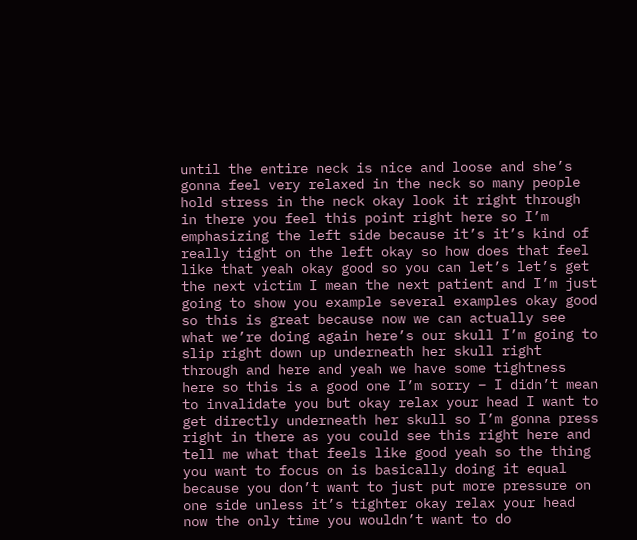until the entire neck is nice and loose and she’s gonna feel very relaxed in the neck so many people hold stress in the neck okay look it right through in there you feel this point right here so I’m emphasizing the left side because it’s it’s kind of really tight on the left okay so how does that feel like that yeah okay good so you can let’s let’s get the next victim I mean the next patient and I’m just going to show you example several examples okay good so this is great because now we can actually see what we’re doing again here’s our skull I’m going to slip right down up underneath her skull right through and here and yeah we have some tightness here so this is a good one I’m sorry – I didn’t mean to invalidate you but okay relax your head I want to get directly underneath her skull so I’m gonna press right in there as you could see this right here and tell me what that feels like good yeah so the thing you want to focus on is basically doing it equal because you don’t want to just put more pressure on one side unless it’s tighter okay relax your head now the only time you wouldn’t want to do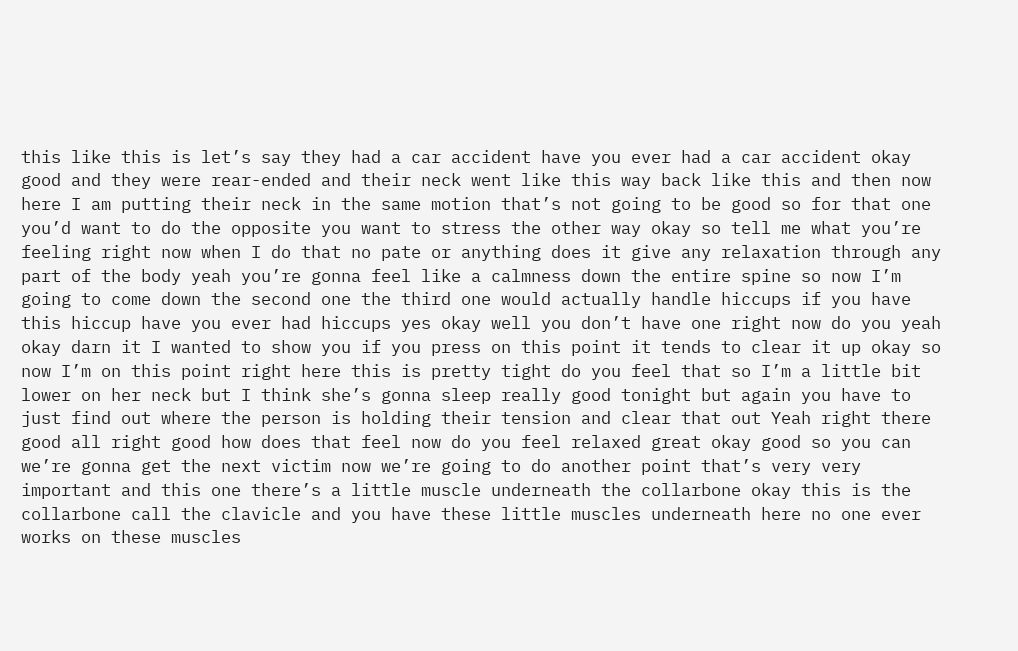this like this is let’s say they had a car accident have you ever had a car accident okay good and they were rear-ended and their neck went like this way back like this and then now here I am putting their neck in the same motion that’s not going to be good so for that one you’d want to do the opposite you want to stress the other way okay so tell me what you’re feeling right now when I do that no pate or anything does it give any relaxation through any part of the body yeah you’re gonna feel like a calmness down the entire spine so now I’m going to come down the second one the third one would actually handle hiccups if you have this hiccup have you ever had hiccups yes okay well you don’t have one right now do you yeah okay darn it I wanted to show you if you press on this point it tends to clear it up okay so now I’m on this point right here this is pretty tight do you feel that so I’m a little bit lower on her neck but I think she’s gonna sleep really good tonight but again you have to just find out where the person is holding their tension and clear that out Yeah right there good all right good how does that feel now do you feel relaxed great okay good so you can we’re gonna get the next victim now we’re going to do another point that’s very very important and this one there’s a little muscle underneath the collarbone okay this is the collarbone call the clavicle and you have these little muscles underneath here no one ever works on these muscles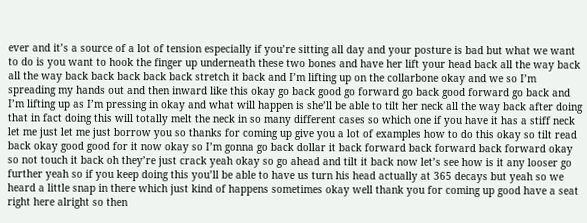ever and it’s a source of a lot of tension especially if you’re sitting all day and your posture is bad but what we want to do is you want to hook the finger up underneath these two bones and have her lift your head back all the way back all the way back back back back back stretch it back and I’m lifting up on the collarbone okay and we so I’m spreading my hands out and then inward like this okay go back good go forward go back good forward go back and I’m lifting up as I’m pressing in okay and what will happen is she’ll be able to tilt her neck all the way back after doing that in fact doing this will totally melt the neck in so many different cases so which one if you have it has a stiff neck let me just let me just borrow you so thanks for coming up give you a lot of examples how to do this okay so tilt read back okay good good for it now okay so I’m gonna go back dollar it back forward back forward back forward okay so not touch it back oh they’re just crack yeah okay so go ahead and tilt it back now let’s see how is it any looser go further yeah so if you keep doing this you’ll be able to have us turn his head actually at 365 decays but yeah so we heard a little snap in there which just kind of happens sometimes okay well thank you for coming up good have a seat right here alright so then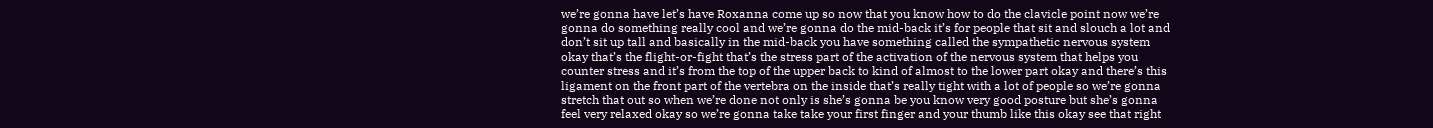we’re gonna have let’s have Roxanna come up so now that you know how to do the clavicle point now we’re gonna do something really cool and we’re gonna do the mid-back it’s for people that sit and slouch a lot and don’t sit up tall and basically in the mid-back you have something called the sympathetic nervous system okay that’s the flight-or-fight that’s the stress part of the activation of the nervous system that helps you counter stress and it’s from the top of the upper back to kind of almost to the lower part okay and there’s this ligament on the front part of the vertebra on the inside that’s really tight with a lot of people so we’re gonna stretch that out so when we’re done not only is she’s gonna be you know very good posture but she’s gonna feel very relaxed okay so we’re gonna take take your first finger and your thumb like this okay see that right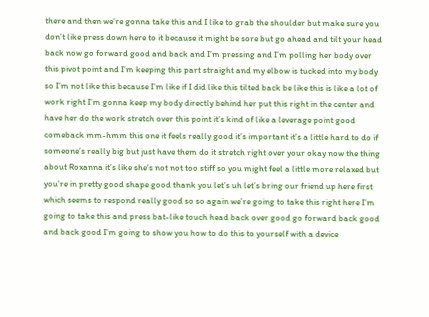there and then we’re gonna take this and I like to grab the shoulder but make sure you don’t like press down here to it because it might be sore but go ahead and tilt your head back now go forward good and back and I’m pressing and I’m polling her body over this pivot point and I’m keeping this part straight and my elbow is tucked into my body so I’m not like this because I’m like if I did like this tilted back be like this is like a lot of work right I’m gonna keep my body directly behind her put this right in the center and have her do the work stretch over this point it’s kind of like a leverage point good comeback mm-hmm this one it feels really good it’s important it’s a little hard to do if someone’s really big but just have them do it stretch right over your okay now the thing about Roxanna it’s like she’s not not too stiff so you might feel a little more relaxed but you’re in pretty good shape good thank you let’s uh let’s bring our friend up here first which seems to respond really good so so again we’re going to take this right here I’m going to take this and press bat-like touch head back over good go forward back good and back good I’m going to show you how to do this to yourself with a device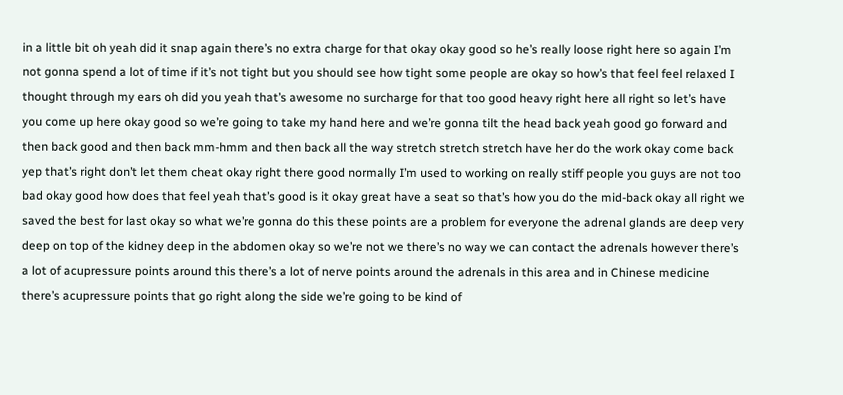in a little bit oh yeah did it snap again there’s no extra charge for that okay okay good so he’s really loose right here so again I’m not gonna spend a lot of time if it’s not tight but you should see how tight some people are okay so how’s that feel feel relaxed I thought through my ears oh did you yeah that’s awesome no surcharge for that too good heavy right here all right so let’s have you come up here okay good so we’re going to take my hand here and we’re gonna tilt the head back yeah good go forward and then back good and then back mm-hmm and then back all the way stretch stretch stretch have her do the work okay come back yep that’s right don’t let them cheat okay right there good normally I’m used to working on really stiff people you guys are not too bad okay good how does that feel yeah that’s good is it okay great have a seat so that’s how you do the mid-back okay all right we saved the best for last okay so what we’re gonna do this these points are a problem for everyone the adrenal glands are deep very deep on top of the kidney deep in the abdomen okay so we’re not we there’s no way we can contact the adrenals however there’s a lot of acupressure points around this there’s a lot of nerve points around the adrenals in this area and in Chinese medicine there’s acupressure points that go right along the side we’re going to be kind of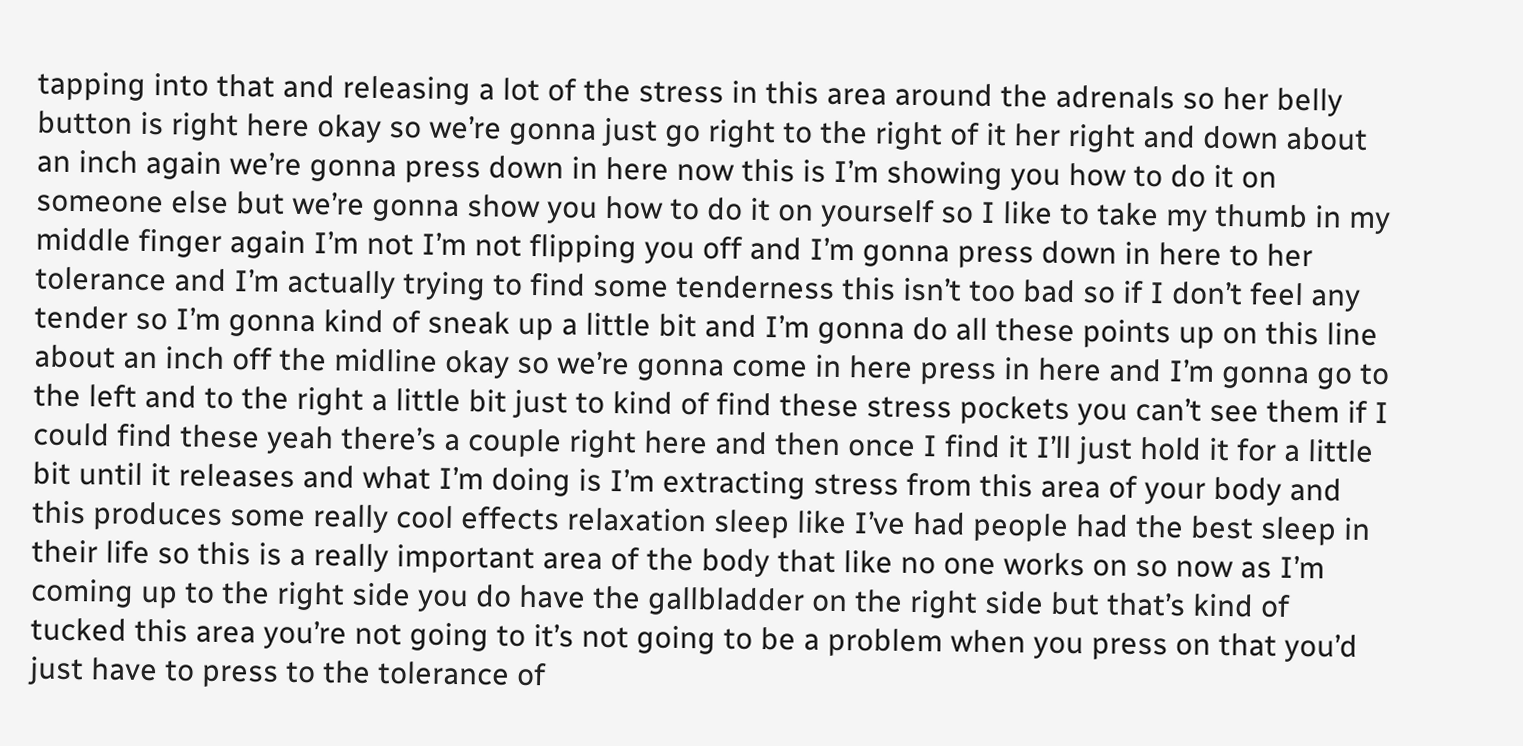tapping into that and releasing a lot of the stress in this area around the adrenals so her belly button is right here okay so we’re gonna just go right to the right of it her right and down about an inch again we’re gonna press down in here now this is I’m showing you how to do it on someone else but we’re gonna show you how to do it on yourself so I like to take my thumb in my middle finger again I’m not I’m not flipping you off and I’m gonna press down in here to her tolerance and I’m actually trying to find some tenderness this isn’t too bad so if I don’t feel any tender so I’m gonna kind of sneak up a little bit and I’m gonna do all these points up on this line about an inch off the midline okay so we’re gonna come in here press in here and I’m gonna go to the left and to the right a little bit just to kind of find these stress pockets you can’t see them if I could find these yeah there’s a couple right here and then once I find it I’ll just hold it for a little bit until it releases and what I’m doing is I’m extracting stress from this area of your body and this produces some really cool effects relaxation sleep like I’ve had people had the best sleep in their life so this is a really important area of the body that like no one works on so now as I’m coming up to the right side you do have the gallbladder on the right side but that’s kind of tucked this area you’re not going to it’s not going to be a problem when you press on that you’d just have to press to the tolerance of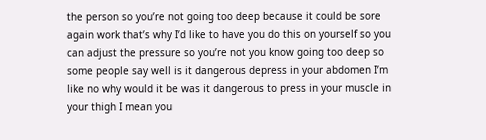the person so you’re not going too deep because it could be sore again work that’s why I’d like to have you do this on yourself so you can adjust the pressure so you’re not you know going too deep so some people say well is it dangerous depress in your abdomen I’m like no why would it be was it dangerous to press in your muscle in your thigh I mean you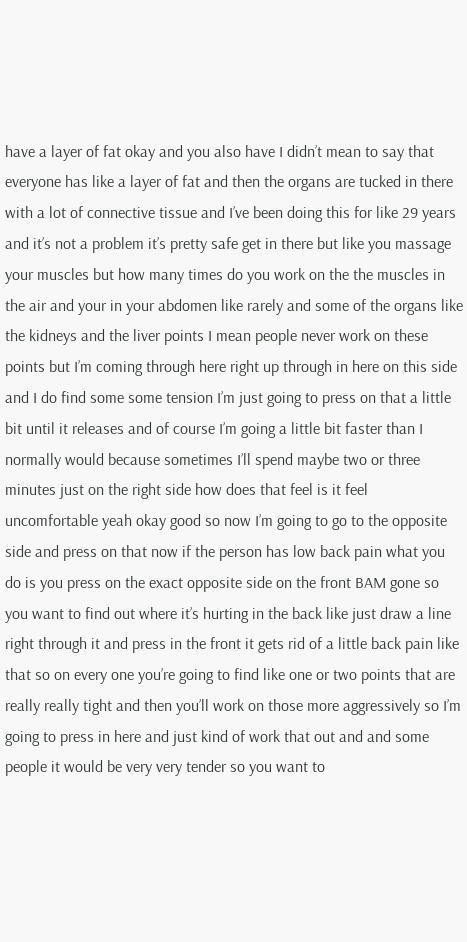have a layer of fat okay and you also have I didn’t mean to say that everyone has like a layer of fat and then the organs are tucked in there with a lot of connective tissue and I’ve been doing this for like 29 years and it’s not a problem it’s pretty safe get in there but like you massage your muscles but how many times do you work on the the muscles in the air and your in your abdomen like rarely and some of the organs like the kidneys and the liver points I mean people never work on these points but I’m coming through here right up through in here on this side and I do find some some tension I’m just going to press on that a little bit until it releases and of course I’m going a little bit faster than I normally would because sometimes I’ll spend maybe two or three minutes just on the right side how does that feel is it feel uncomfortable yeah okay good so now I’m going to go to the opposite side and press on that now if the person has low back pain what you do is you press on the exact opposite side on the front BAM gone so you want to find out where it’s hurting in the back like just draw a line right through it and press in the front it gets rid of a little back pain like that so on every one you’re going to find like one or two points that are really really tight and then you’ll work on those more aggressively so I’m going to press in here and just kind of work that out and and some people it would be very very tender so you want to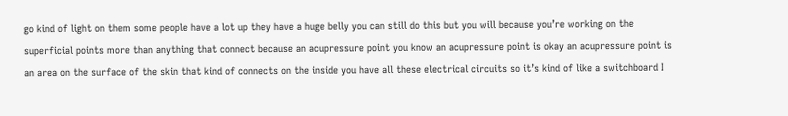go kind of light on them some people have a lot up they have a huge belly you can still do this but you will because you’re working on the superficial points more than anything that connect because an acupressure point you know an acupressure point is okay an acupressure point is an area on the surface of the skin that kind of connects on the inside you have all these electrical circuits so it’s kind of like a switchboard I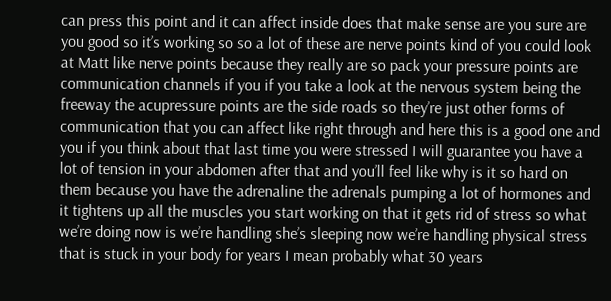can press this point and it can affect inside does that make sense are you sure are you good so it’s working so so a lot of these are nerve points kind of you could look at Matt like nerve points because they really are so pack your pressure points are communication channels if you if you take a look at the nervous system being the freeway the acupressure points are the side roads so they’re just other forms of communication that you can affect like right through and here this is a good one and you if you think about that last time you were stressed I will guarantee you have a lot of tension in your abdomen after that and you’ll feel like why is it so hard on them because you have the adrenaline the adrenals pumping a lot of hormones and it tightens up all the muscles you start working on that it gets rid of stress so what we’re doing now is we’re handling she’s sleeping now we’re handling physical stress that is stuck in your body for years I mean probably what 30 years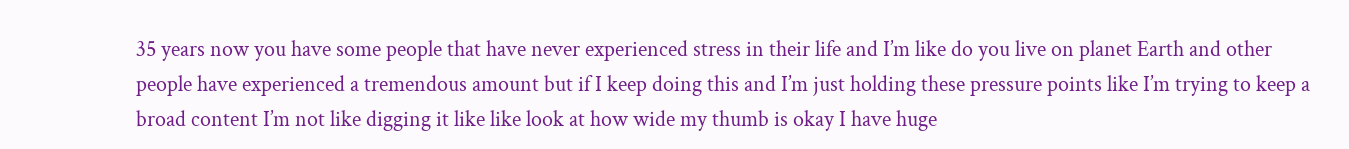35 years now you have some people that have never experienced stress in their life and I’m like do you live on planet Earth and other people have experienced a tremendous amount but if I keep doing this and I’m just holding these pressure points like I’m trying to keep a broad content I’m not like digging it like like look at how wide my thumb is okay I have huge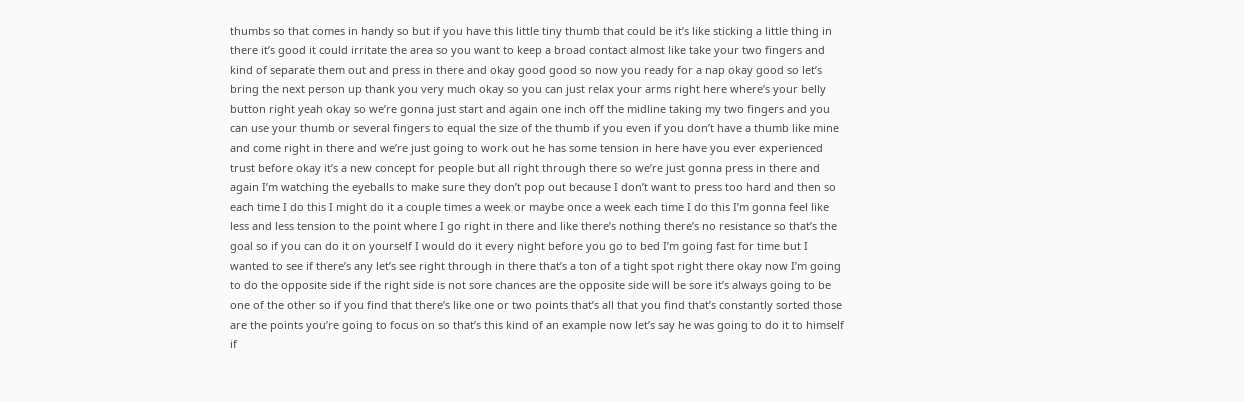thumbs so that comes in handy so but if you have this little tiny thumb that could be it’s like sticking a little thing in there it’s good it could irritate the area so you want to keep a broad contact almost like take your two fingers and kind of separate them out and press in there and okay good good so now you ready for a nap okay good so let’s bring the next person up thank you very much okay so you can just relax your arms right here where’s your belly button right yeah okay so we’re gonna just start and again one inch off the midline taking my two fingers and you can use your thumb or several fingers to equal the size of the thumb if you even if you don’t have a thumb like mine and come right in there and we’re just going to work out he has some tension in here have you ever experienced trust before okay it’s a new concept for people but all right through there so we’re just gonna press in there and again I’m watching the eyeballs to make sure they don’t pop out because I don’t want to press too hard and then so each time I do this I might do it a couple times a week or maybe once a week each time I do this I’m gonna feel like less and less tension to the point where I go right in there and like there’s nothing there’s no resistance so that’s the goal so if you can do it on yourself I would do it every night before you go to bed I’m going fast for time but I wanted to see if there’s any let’s see right through in there that’s a ton of a tight spot right there okay now I’m going to do the opposite side if the right side is not sore chances are the opposite side will be sore it’s always going to be one of the other so if you find that there’s like one or two points that’s all that you find that’s constantly sorted those are the points you’re going to focus on so that’s this kind of an example now let’s say he was going to do it to himself if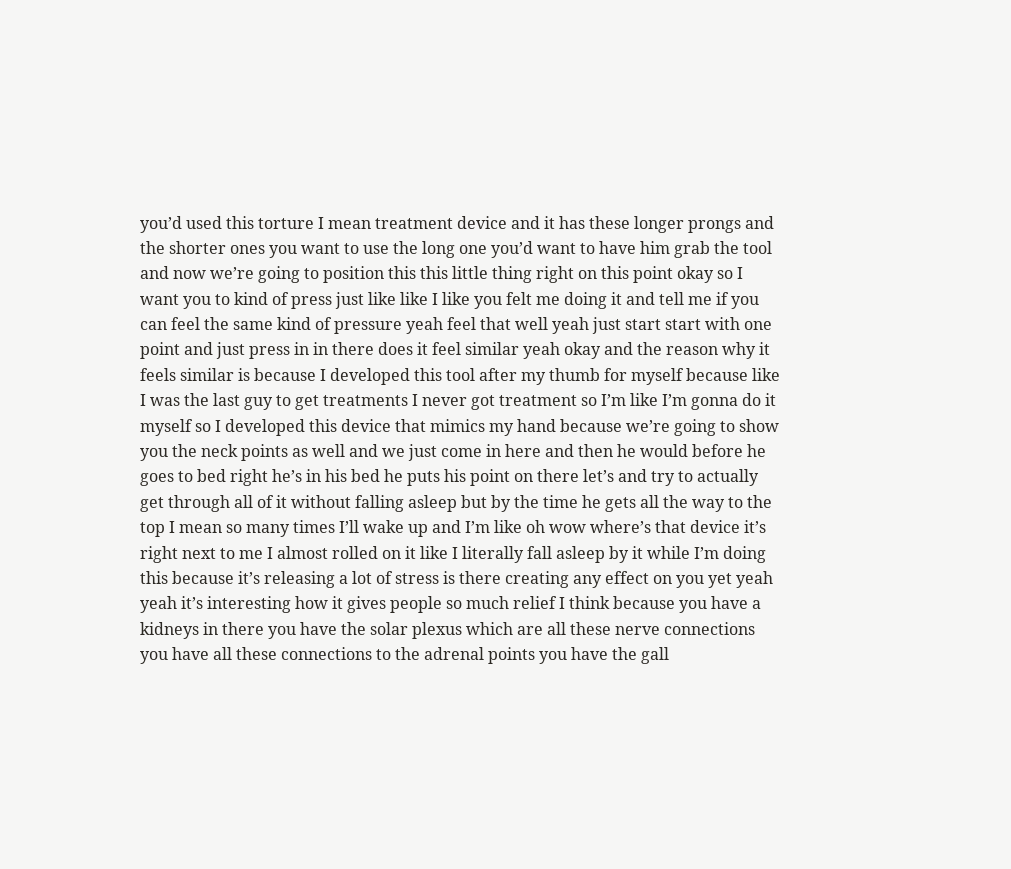you’d used this torture I mean treatment device and it has these longer prongs and the shorter ones you want to use the long one you’d want to have him grab the tool and now we’re going to position this this little thing right on this point okay so I want you to kind of press just like like I like you felt me doing it and tell me if you can feel the same kind of pressure yeah feel that well yeah just start start with one point and just press in in there does it feel similar yeah okay and the reason why it feels similar is because I developed this tool after my thumb for myself because like I was the last guy to get treatments I never got treatment so I’m like I’m gonna do it myself so I developed this device that mimics my hand because we’re going to show you the neck points as well and we just come in here and then he would before he goes to bed right he’s in his bed he puts his point on there let’s and try to actually get through all of it without falling asleep but by the time he gets all the way to the top I mean so many times I’ll wake up and I’m like oh wow where’s that device it’s right next to me I almost rolled on it like I literally fall asleep by it while I’m doing this because it’s releasing a lot of stress is there creating any effect on you yet yeah yeah it’s interesting how it gives people so much relief I think because you have a kidneys in there you have the solar plexus which are all these nerve connections you have all these connections to the adrenal points you have the gall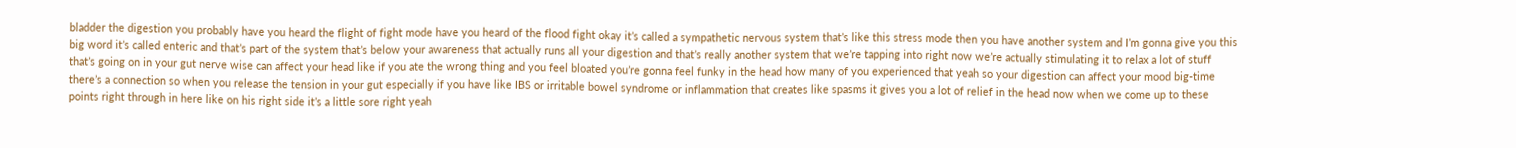bladder the digestion you probably have you heard the flight of fight mode have you heard of the flood fight okay it’s called a sympathetic nervous system that’s like this stress mode then you have another system and I’m gonna give you this big word it’s called enteric and that’s part of the system that’s below your awareness that actually runs all your digestion and that’s really another system that we’re tapping into right now we’re actually stimulating it to relax a lot of stuff that’s going on in your gut nerve wise can affect your head like if you ate the wrong thing and you feel bloated you’re gonna feel funky in the head how many of you experienced that yeah so your digestion can affect your mood big-time there’s a connection so when you release the tension in your gut especially if you have like IBS or irritable bowel syndrome or inflammation that creates like spasms it gives you a lot of relief in the head now when we come up to these points right through in here like on his right side it’s a little sore right yeah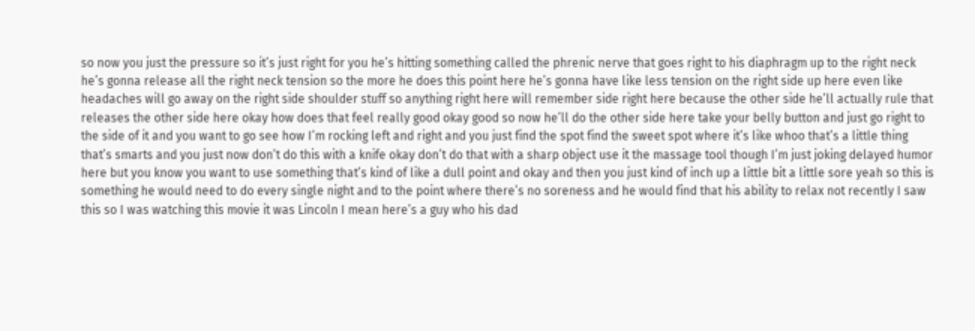so now you just the pressure so it’s just right for you he’s hitting something called the phrenic nerve that goes right to his diaphragm up to the right neck he’s gonna release all the right neck tension so the more he does this point here he’s gonna have like less tension on the right side up here even like headaches will go away on the right side shoulder stuff so anything right here will remember side right here because the other side he’ll actually rule that releases the other side here okay how does that feel really good okay good so now he’ll do the other side here take your belly button and just go right to the side of it and you want to go see how I’m rocking left and right and you just find the spot find the sweet spot where it’s like whoo that’s a little thing that’s smarts and you just now don’t do this with a knife okay don’t do that with a sharp object use it the massage tool though I’m just joking delayed humor here but you know you want to use something that’s kind of like a dull point and okay and then you just kind of inch up a little bit a little sore yeah so this is something he would need to do every single night and to the point where there’s no soreness and he would find that his ability to relax not recently I saw this so I was watching this movie it was Lincoln I mean here’s a guy who his dad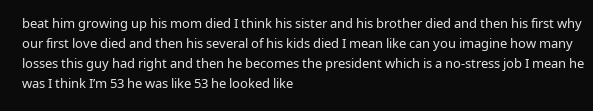beat him growing up his mom died I think his sister and his brother died and then his first why our first love died and then his several of his kids died I mean like can you imagine how many losses this guy had right and then he becomes the president which is a no-stress job I mean he was I think I’m 53 he was like 53 he looked like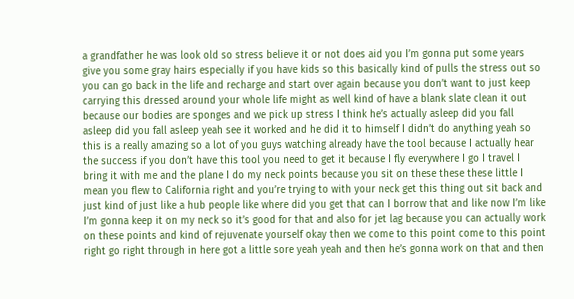a grandfather he was look old so stress believe it or not does aid you I’m gonna put some years give you some gray hairs especially if you have kids so this basically kind of pulls the stress out so you can go back in the life and recharge and start over again because you don’t want to just keep carrying this dressed around your whole life might as well kind of have a blank slate clean it out because our bodies are sponges and we pick up stress I think he’s actually asleep did you fall asleep did you fall asleep yeah see it worked and he did it to himself I didn’t do anything yeah so this is a really amazing so a lot of you guys watching already have the tool because I actually hear the success if you don’t have this tool you need to get it because I fly everywhere I go I travel I bring it with me and the plane I do my neck points because you sit on these these these little I mean you flew to California right and you’re trying to with your neck get this thing out sit back and just kind of just like a hub people like where did you get that can I borrow that and like now I’m like I’m gonna keep it on my neck so it’s good for that and also for jet lag because you can actually work on these points and kind of rejuvenate yourself okay then we come to this point come to this point right go right through in here got a little sore yeah yeah and then he’s gonna work on that and then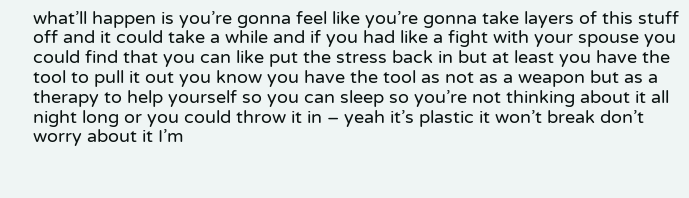what’ll happen is you’re gonna feel like you’re gonna take layers of this stuff off and it could take a while and if you had like a fight with your spouse you could find that you can like put the stress back in but at least you have the tool to pull it out you know you have the tool as not as a weapon but as a therapy to help yourself so you can sleep so you’re not thinking about it all night long or you could throw it in – yeah it’s plastic it won’t break don’t worry about it I’m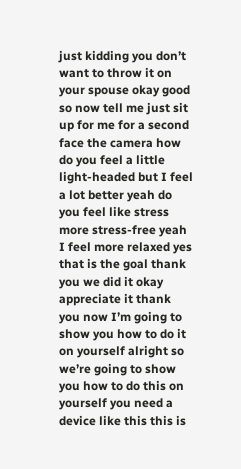just kidding you don’t want to throw it on your spouse okay good so now tell me just sit up for me for a second face the camera how do you feel a little light-headed but I feel a lot better yeah do you feel like stress more stress-free yeah I feel more relaxed yes that is the goal thank you we did it okay appreciate it thank you now I’m going to show you how to do it on yourself alright so we’re going to show you how to do this on yourself you need a device like this this is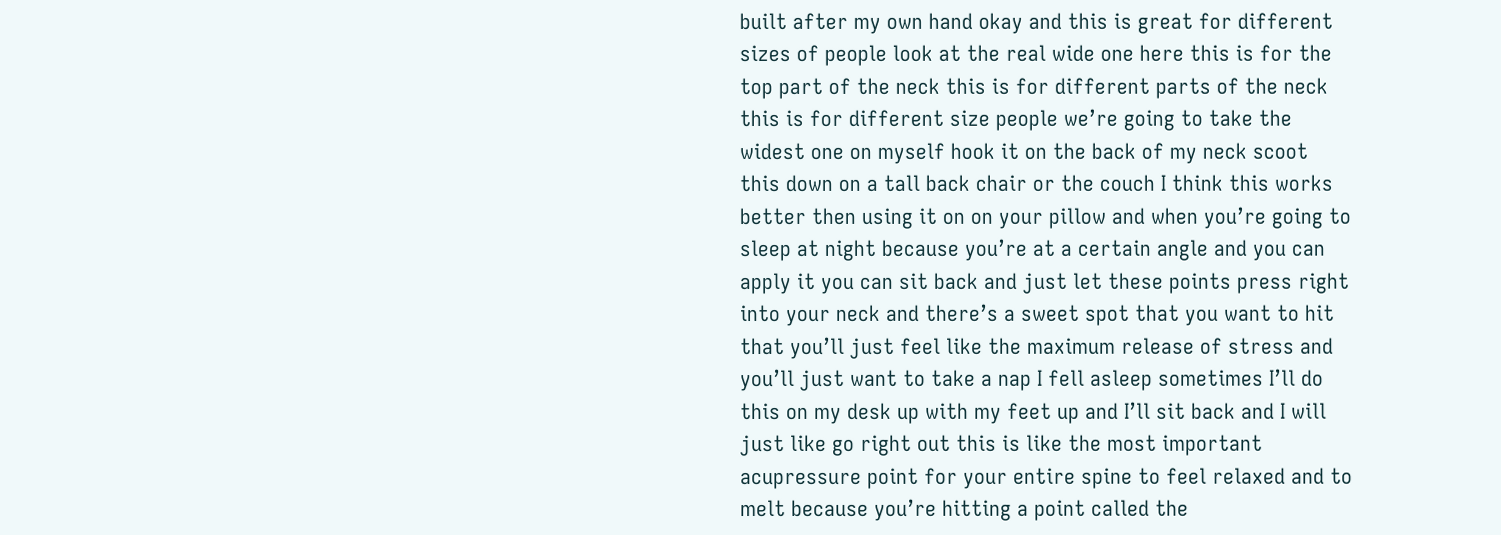built after my own hand okay and this is great for different sizes of people look at the real wide one here this is for the top part of the neck this is for different parts of the neck this is for different size people we’re going to take the widest one on myself hook it on the back of my neck scoot this down on a tall back chair or the couch I think this works better then using it on on your pillow and when you’re going to sleep at night because you’re at a certain angle and you can apply it you can sit back and just let these points press right into your neck and there’s a sweet spot that you want to hit that you’ll just feel like the maximum release of stress and you’ll just want to take a nap I fell asleep sometimes I’ll do this on my desk up with my feet up and I’ll sit back and I will just like go right out this is like the most important acupressure point for your entire spine to feel relaxed and to melt because you’re hitting a point called the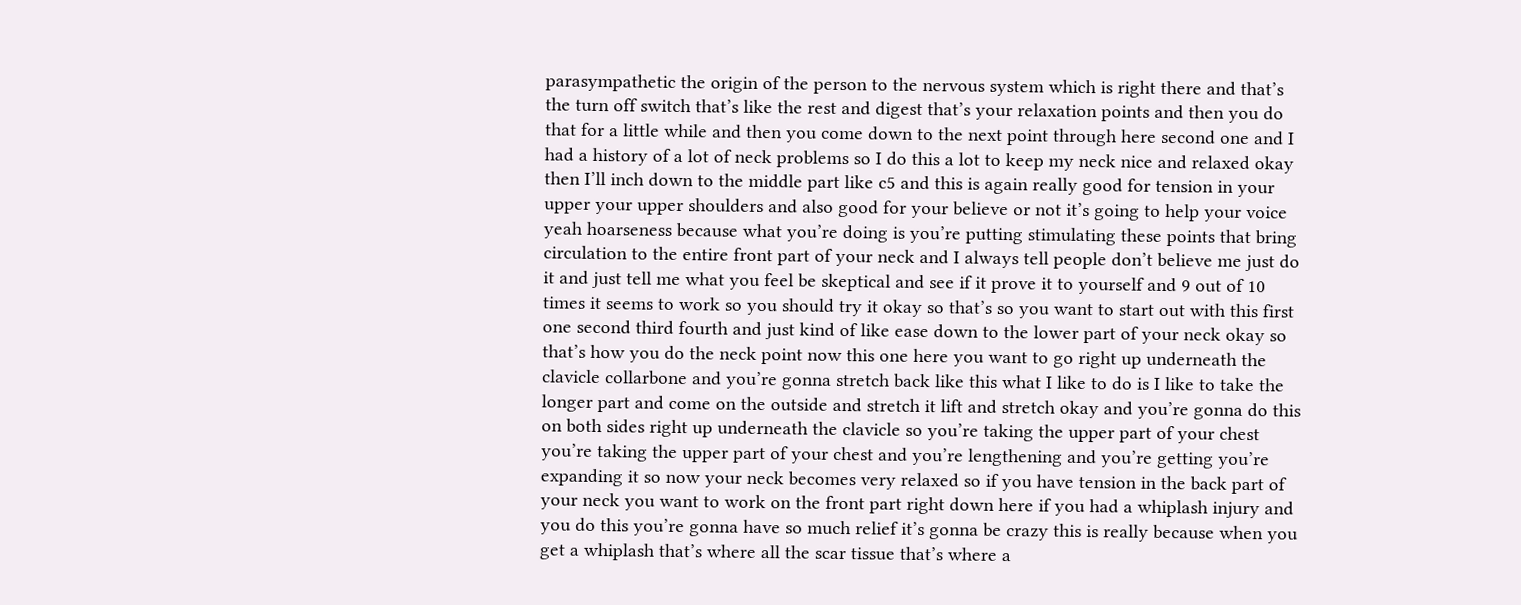parasympathetic the origin of the person to the nervous system which is right there and that’s the turn off switch that’s like the rest and digest that’s your relaxation points and then you do that for a little while and then you come down to the next point through here second one and I had a history of a lot of neck problems so I do this a lot to keep my neck nice and relaxed okay then I’ll inch down to the middle part like c5 and this is again really good for tension in your upper your upper shoulders and also good for your believe or not it’s going to help your voice yeah hoarseness because what you’re doing is you’re putting stimulating these points that bring circulation to the entire front part of your neck and I always tell people don’t believe me just do it and just tell me what you feel be skeptical and see if it prove it to yourself and 9 out of 10 times it seems to work so you should try it okay so that’s so you want to start out with this first one second third fourth and just kind of like ease down to the lower part of your neck okay so that’s how you do the neck point now this one here you want to go right up underneath the clavicle collarbone and you’re gonna stretch back like this what I like to do is I like to take the longer part and come on the outside and stretch it lift and stretch okay and you’re gonna do this on both sides right up underneath the clavicle so you’re taking the upper part of your chest you’re taking the upper part of your chest and you’re lengthening and you’re getting you’re expanding it so now your neck becomes very relaxed so if you have tension in the back part of your neck you want to work on the front part right down here if you had a whiplash injury and you do this you’re gonna have so much relief it’s gonna be crazy this is really because when you get a whiplash that’s where all the scar tissue that’s where a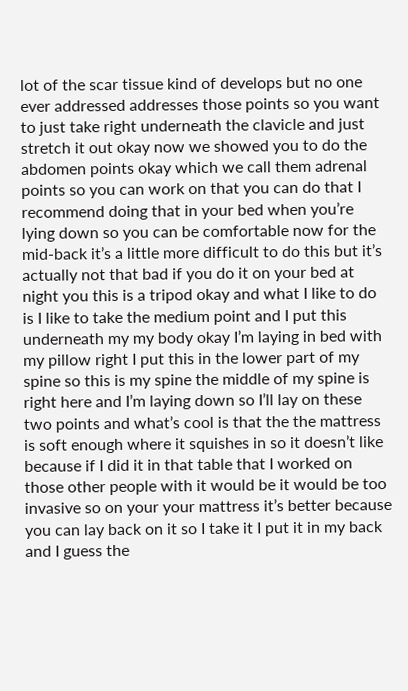lot of the scar tissue kind of develops but no one ever addressed addresses those points so you want to just take right underneath the clavicle and just stretch it out okay now we showed you to do the abdomen points okay which we call them adrenal points so you can work on that you can do that I recommend doing that in your bed when you’re lying down so you can be comfortable now for the mid-back it’s a little more difficult to do this but it’s actually not that bad if you do it on your bed at night you this is a tripod okay and what I like to do is I like to take the medium point and I put this underneath my my body okay I’m laying in bed with my pillow right I put this in the lower part of my spine so this is my spine the middle of my spine is right here and I’m laying down so I’ll lay on these two points and what’s cool is that the the mattress is soft enough where it squishes in so it doesn’t like because if I did it in that table that I worked on those other people with it would be it would be too invasive so on your your mattress it’s better because you can lay back on it so I take it I put it in my back and I guess the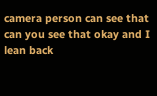camera person can see that can you see that okay and I lean back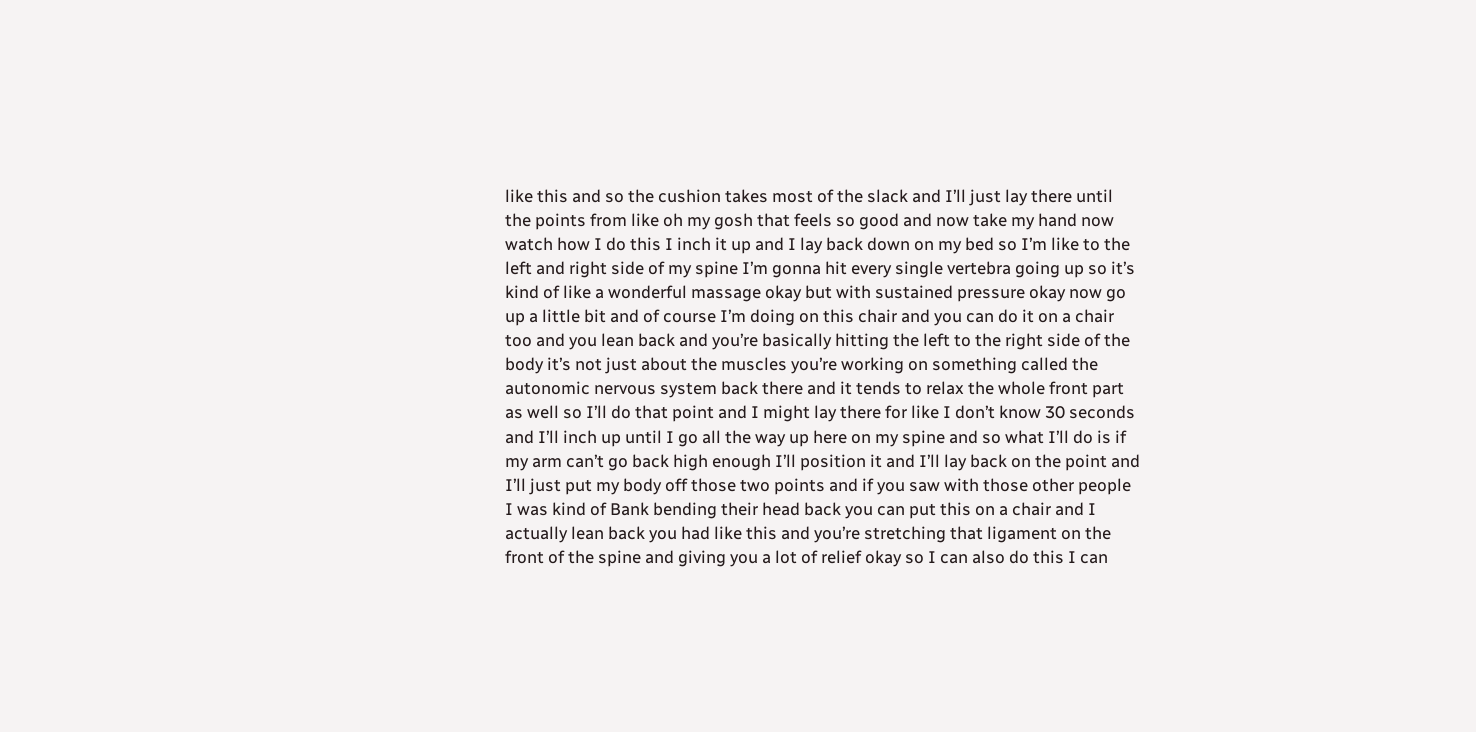like this and so the cushion takes most of the slack and I’ll just lay there until the points from like oh my gosh that feels so good and now take my hand now watch how I do this I inch it up and I lay back down on my bed so I’m like to the left and right side of my spine I’m gonna hit every single vertebra going up so it’s kind of like a wonderful massage okay but with sustained pressure okay now go up a little bit and of course I’m doing on this chair and you can do it on a chair too and you lean back and you’re basically hitting the left to the right side of the body it’s not just about the muscles you’re working on something called the autonomic nervous system back there and it tends to relax the whole front part as well so I’ll do that point and I might lay there for like I don’t know 30 seconds and I’ll inch up until I go all the way up here on my spine and so what I’ll do is if my arm can’t go back high enough I’ll position it and I’ll lay back on the point and I’ll just put my body off those two points and if you saw with those other people I was kind of Bank bending their head back you can put this on a chair and I actually lean back you had like this and you’re stretching that ligament on the front of the spine and giving you a lot of relief okay so I can also do this I can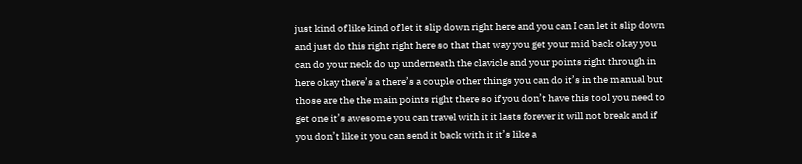just kind of like kind of let it slip down right here and you can I can let it slip down and just do this right right here so that that way you get your mid back okay you can do your neck do up underneath the clavicle and your points right through in here okay there’s a there’s a couple other things you can do it’s in the manual but those are the the main points right there so if you don’t have this tool you need to get one it’s awesome you can travel with it it lasts forever it will not break and if you don’t like it you can send it back with it it’s like a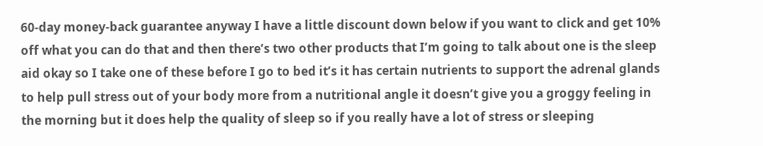60-day money-back guarantee anyway I have a little discount down below if you want to click and get 10% off what you can do that and then there’s two other products that I’m going to talk about one is the sleep aid okay so I take one of these before I go to bed it’s it has certain nutrients to support the adrenal glands to help pull stress out of your body more from a nutritional angle it doesn’t give you a groggy feeling in the morning but it does help the quality of sleep so if you really have a lot of stress or sleeping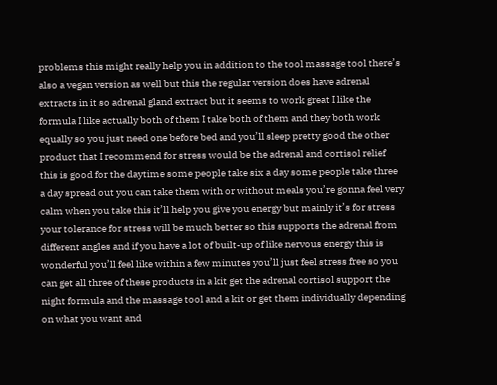problems this might really help you in addition to the tool massage tool there’s also a vegan version as well but this the regular version does have adrenal extracts in it so adrenal gland extract but it seems to work great I like the formula I like actually both of them I take both of them and they both work equally so you just need one before bed and you’ll sleep pretty good the other product that I recommend for stress would be the adrenal and cortisol relief this is good for the daytime some people take six a day some people take three a day spread out you can take them with or without meals you’re gonna feel very calm when you take this it’ll help you give you energy but mainly it’s for stress your tolerance for stress will be much better so this supports the adrenal from different angles and if you have a lot of built-up of like nervous energy this is wonderful you’ll feel like within a few minutes you’ll just feel stress free so you can get all three of these products in a kit get the adrenal cortisol support the night formula and the massage tool and a kit or get them individually depending on what you want and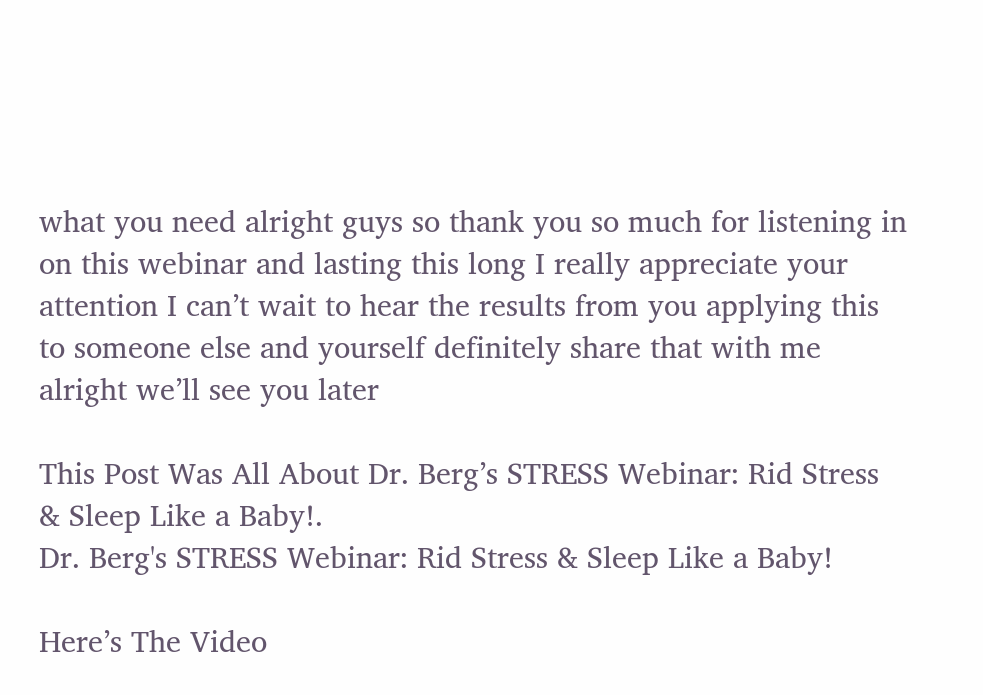what you need alright guys so thank you so much for listening in on this webinar and lasting this long I really appreciate your attention I can’t wait to hear the results from you applying this to someone else and yourself definitely share that with me alright we’ll see you later

This Post Was All About Dr. Berg’s STRESS Webinar: Rid Stress & Sleep Like a Baby!.
Dr. Berg's STRESS Webinar: Rid Stress & Sleep Like a Baby!

Here’s The Video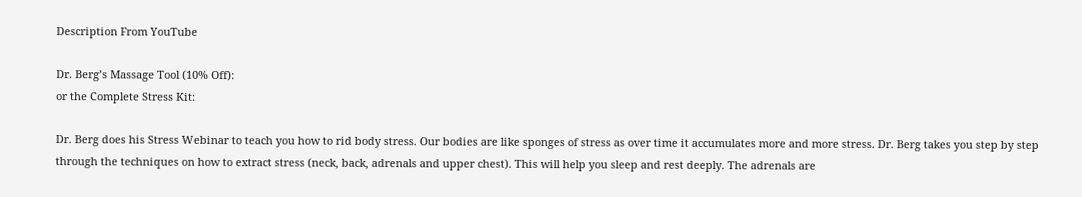Description From YouTube

Dr. Berg’s Massage Tool (10% Off):
or the Complete Stress Kit:

Dr. Berg does his Stress Webinar to teach you how to rid body stress. Our bodies are like sponges of stress as over time it accumulates more and more stress. Dr. Berg takes you step by step through the techniques on how to extract stress (neck, back, adrenals and upper chest). This will help you sleep and rest deeply. The adrenals are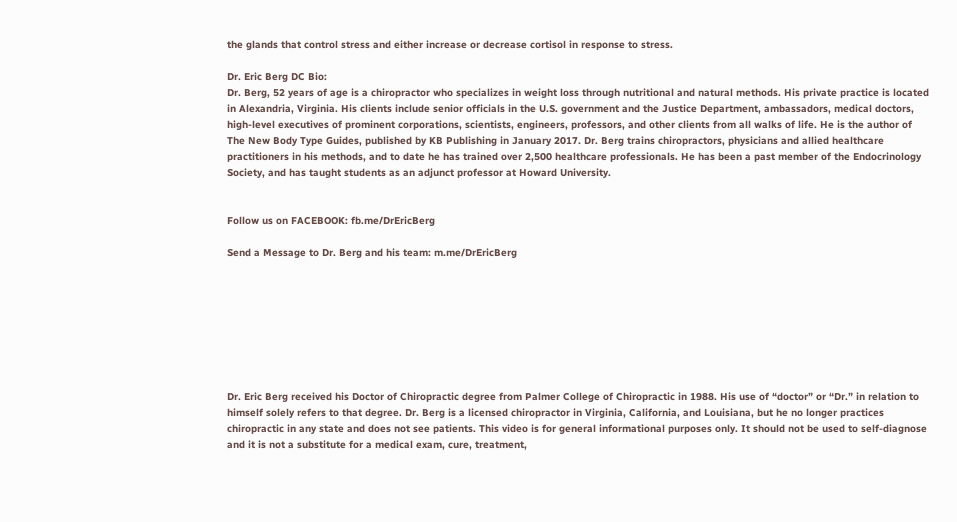the glands that control stress and either increase or decrease cortisol in response to stress.

Dr. Eric Berg DC Bio:
Dr. Berg, 52 years of age is a chiropractor who specializes in weight loss through nutritional and natural methods. His private practice is located in Alexandria, Virginia. His clients include senior officials in the U.S. government and the Justice Department, ambassadors, medical doctors, high-level executives of prominent corporations, scientists, engineers, professors, and other clients from all walks of life. He is the author of The New Body Type Guides, published by KB Publishing in January 2017. Dr. Berg trains chiropractors, physicians and allied healthcare practitioners in his methods, and to date he has trained over 2,500 healthcare professionals. He has been a past member of the Endocrinology Society, and has taught students as an adjunct professor at Howard University.


Follow us on FACEBOOK: fb.me/DrEricBerg

Send a Message to Dr. Berg and his team: m.me/DrEricBerg








Dr. Eric Berg received his Doctor of Chiropractic degree from Palmer College of Chiropractic in 1988. His use of “doctor” or “Dr.” in relation to himself solely refers to that degree. Dr. Berg is a licensed chiropractor in Virginia, California, and Louisiana, but he no longer practices chiropractic in any state and does not see patients. This video is for general informational purposes only. It should not be used to self-diagnose and it is not a substitute for a medical exam, cure, treatment,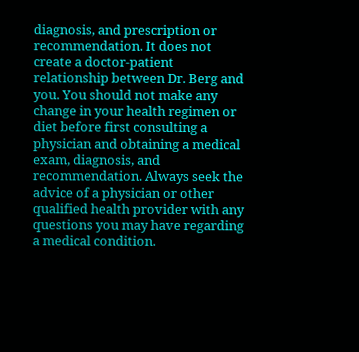diagnosis, and prescription or recommendation. It does not create a doctor-patient relationship between Dr. Berg and you. You should not make any change in your health regimen or diet before first consulting a physician and obtaining a medical exam, diagnosis, and recommendation. Always seek the advice of a physician or other qualified health provider with any questions you may have regarding a medical condition.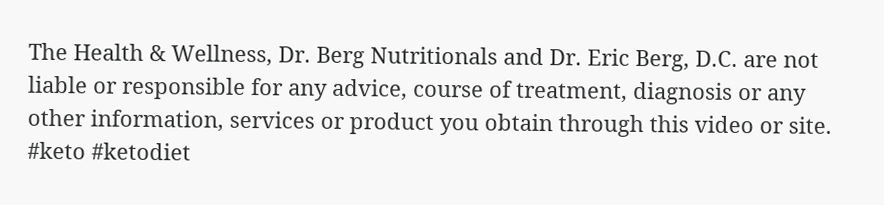The Health & Wellness, Dr. Berg Nutritionals and Dr. Eric Berg, D.C. are not liable or responsible for any advice, course of treatment, diagnosis or any other information, services or product you obtain through this video or site.
#keto #ketodiet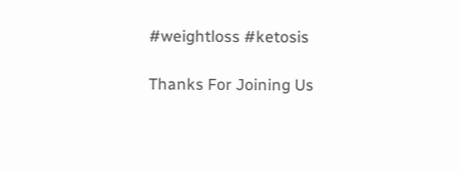#weightloss #ketosis

Thanks For Joining Us